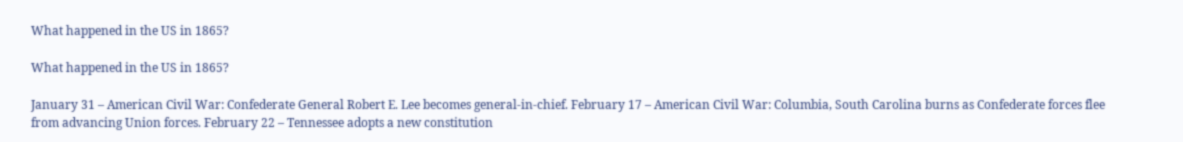What happened in the US in 1865?

What happened in the US in 1865?

January 31 – American Civil War: Confederate General Robert E. Lee becomes general-in-chief. February 17 – American Civil War: Columbia, South Carolina burns as Confederate forces flee from advancing Union forces. February 22 – Tennessee adopts a new constitution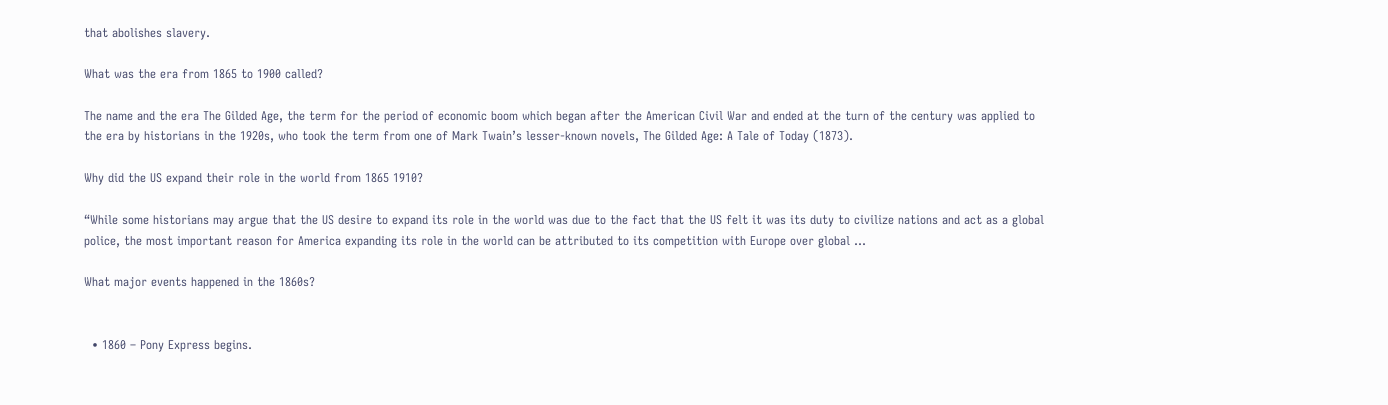that abolishes slavery.

What was the era from 1865 to 1900 called?

The name and the era The Gilded Age, the term for the period of economic boom which began after the American Civil War and ended at the turn of the century was applied to the era by historians in the 1920s, who took the term from one of Mark Twain’s lesser-known novels, The Gilded Age: A Tale of Today (1873).

Why did the US expand their role in the world from 1865 1910?

“While some historians may argue that the US desire to expand its role in the world was due to the fact that the US felt it was its duty to civilize nations and act as a global police, the most important reason for America expanding its role in the world can be attributed to its competition with Europe over global …

What major events happened in the 1860s?


  • 1860 – Pony Express begins.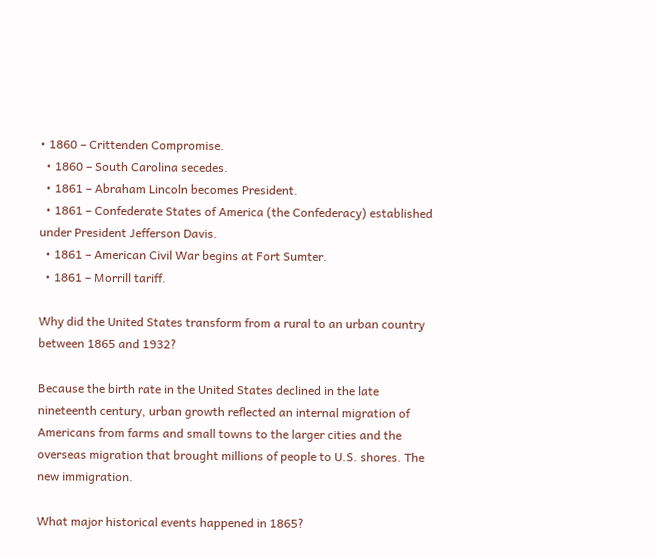• 1860 – Crittenden Compromise.
  • 1860 – South Carolina secedes.
  • 1861 – Abraham Lincoln becomes President.
  • 1861 – Confederate States of America (the Confederacy) established under President Jefferson Davis.
  • 1861 – American Civil War begins at Fort Sumter.
  • 1861 – Morrill tariff.

Why did the United States transform from a rural to an urban country between 1865 and 1932?

Because the birth rate in the United States declined in the late nineteenth century, urban growth reflected an internal migration of Americans from farms and small towns to the larger cities and the overseas migration that brought millions of people to U.S. shores. The new immigration.

What major historical events happened in 1865?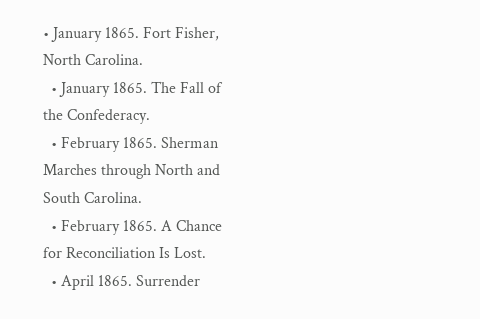• January 1865. Fort Fisher, North Carolina.
  • January 1865. The Fall of the Confederacy.
  • February 1865. Sherman Marches through North and South Carolina.
  • February 1865. A Chance for Reconciliation Is Lost.
  • April 1865. Surrender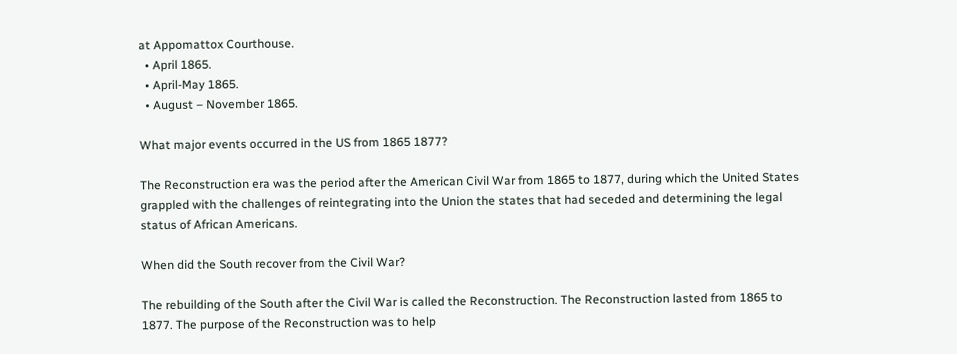at Appomattox Courthouse.
  • April 1865.
  • April-May 1865.
  • August – November 1865.

What major events occurred in the US from 1865 1877?

The Reconstruction era was the period after the American Civil War from 1865 to 1877, during which the United States grappled with the challenges of reintegrating into the Union the states that had seceded and determining the legal status of African Americans.

When did the South recover from the Civil War?

The rebuilding of the South after the Civil War is called the Reconstruction. The Reconstruction lasted from 1865 to 1877. The purpose of the Reconstruction was to help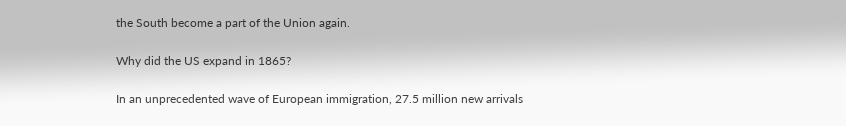the South become a part of the Union again.

Why did the US expand in 1865?

In an unprecedented wave of European immigration, 27.5 million new arrivals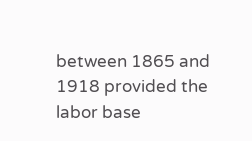between 1865 and 1918 provided the labor base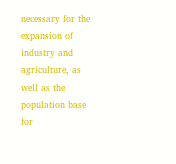necessary for the expansion of industry and agriculture, as well as the population base for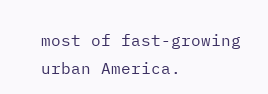most of fast-growing urban America.